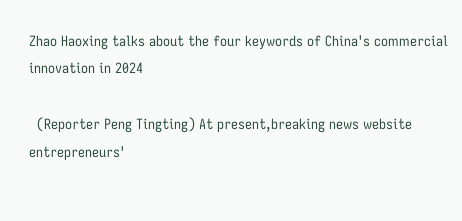Zhao Haoxing talks about the four keywords of China's commercial innovation in 2024

  (Reporter Peng Tingting) At present,breaking news website entrepreneurs'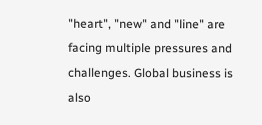"heart", "new" and "line" are facing multiple pressures and challenges. Global business is also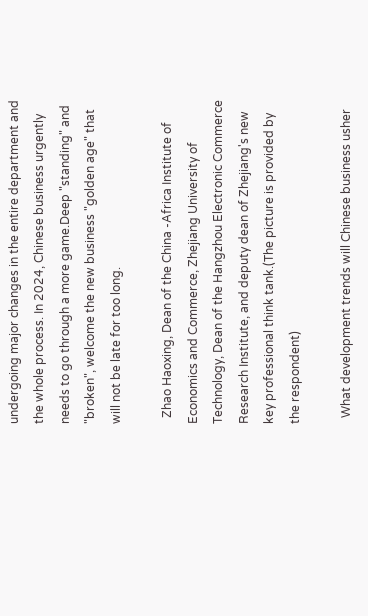undergoing major changes in the entire department and the whole process. In 2024, Chinese business urgently needs to go through a more game.Deep "standing" and "broken", welcome the new business "golden age" that will not be late for too long.

  Zhao Haoxing, Dean of the China -Africa Institute of Economics and Commerce, Zhejiang University of Technology, Dean of the Hangzhou Electronic Commerce Research Institute, and deputy dean of Zhejiang's new key professional think tank.(The picture is provided by the respondent)

  What development trends will Chinese business usher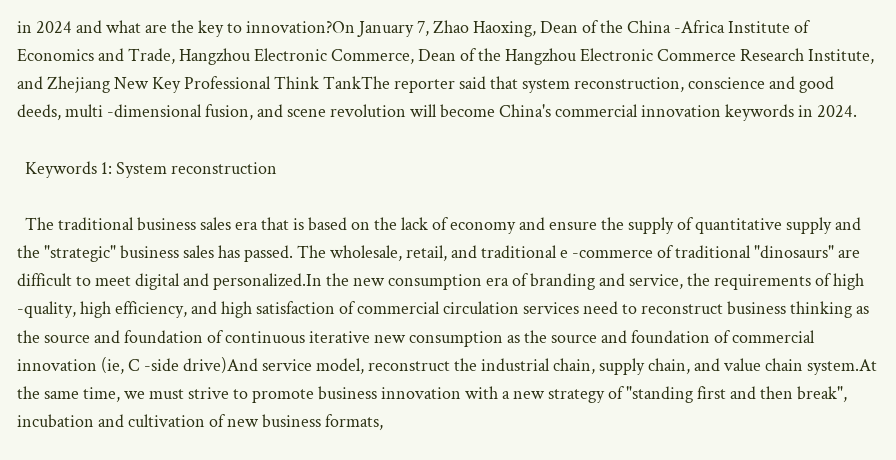in 2024 and what are the key to innovation?On January 7, Zhao Haoxing, Dean of the China -Africa Institute of Economics and Trade, Hangzhou Electronic Commerce, Dean of the Hangzhou Electronic Commerce Research Institute, and Zhejiang New Key Professional Think TankThe reporter said that system reconstruction, conscience and good deeds, multi -dimensional fusion, and scene revolution will become China's commercial innovation keywords in 2024.

  Keywords 1: System reconstruction

  The traditional business sales era that is based on the lack of economy and ensure the supply of quantitative supply and the "strategic" business sales has passed. The wholesale, retail, and traditional e -commerce of traditional "dinosaurs" are difficult to meet digital and personalized.In the new consumption era of branding and service, the requirements of high -quality, high efficiency, and high satisfaction of commercial circulation services need to reconstruct business thinking as the source and foundation of continuous iterative new consumption as the source and foundation of commercial innovation (ie, C -side drive)And service model, reconstruct the industrial chain, supply chain, and value chain system.At the same time, we must strive to promote business innovation with a new strategy of "standing first and then break", incubation and cultivation of new business formats,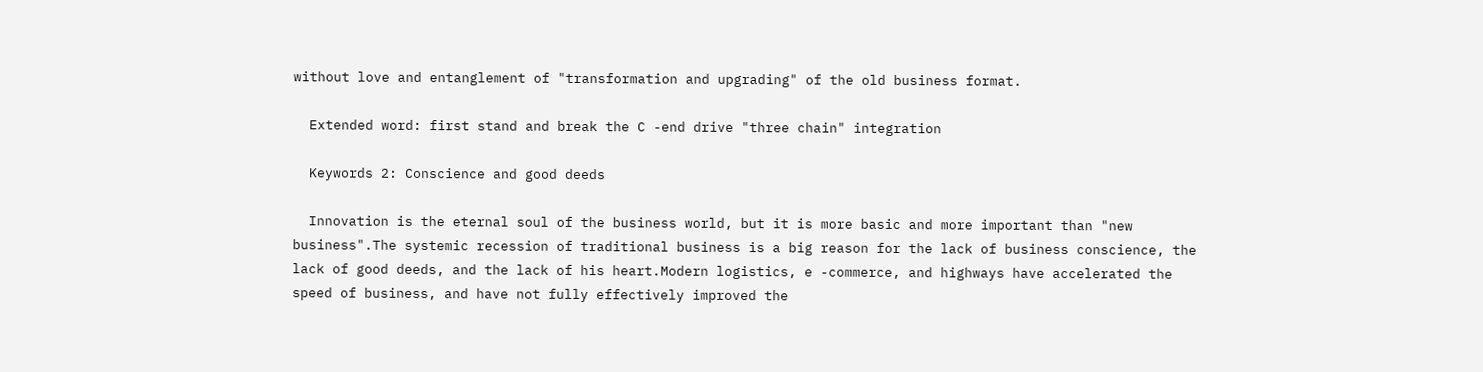without love and entanglement of "transformation and upgrading" of the old business format.

  Extended word: first stand and break the C -end drive "three chain" integration

  Keywords 2: Conscience and good deeds

  Innovation is the eternal soul of the business world, but it is more basic and more important than "new business".The systemic recession of traditional business is a big reason for the lack of business conscience, the lack of good deeds, and the lack of his heart.Modern logistics, e -commerce, and highways have accelerated the speed of business, and have not fully effectively improved the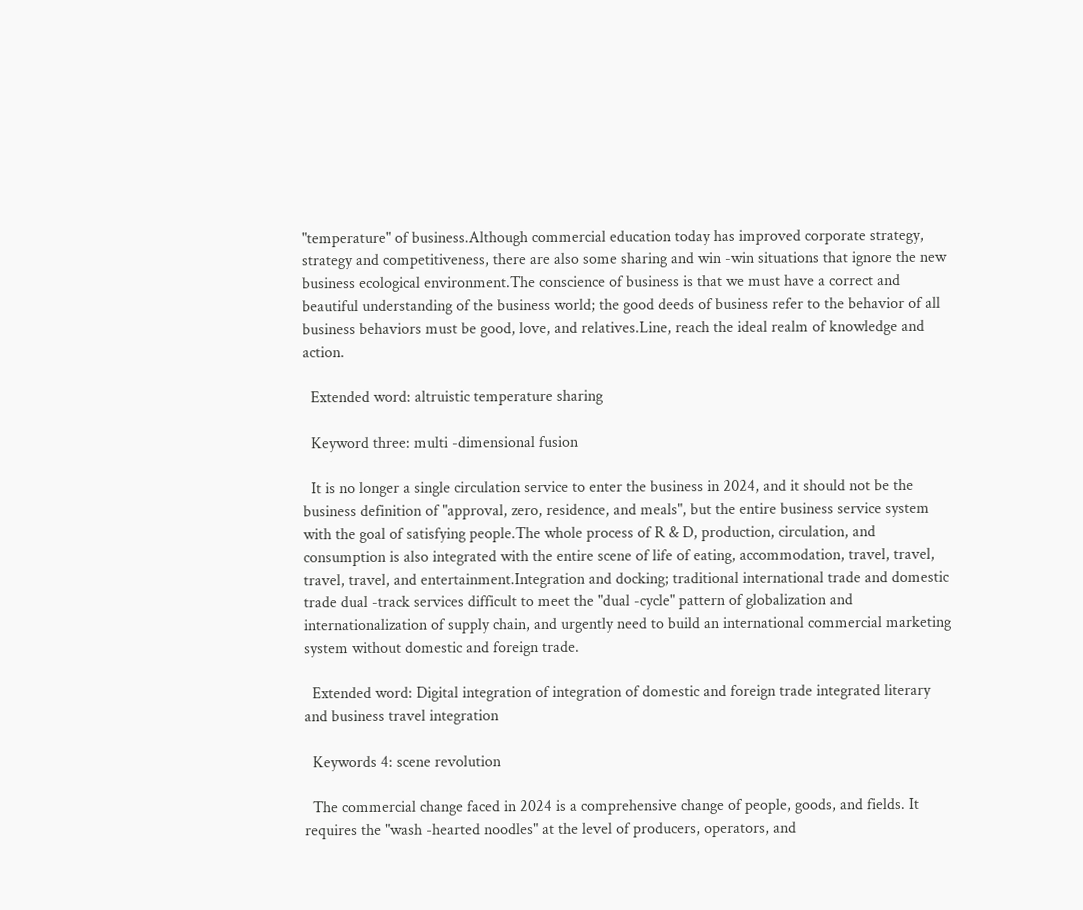"temperature" of business.Although commercial education today has improved corporate strategy, strategy and competitiveness, there are also some sharing and win -win situations that ignore the new business ecological environment.The conscience of business is that we must have a correct and beautiful understanding of the business world; the good deeds of business refer to the behavior of all business behaviors must be good, love, and relatives.Line, reach the ideal realm of knowledge and action.

  Extended word: altruistic temperature sharing

  Keyword three: multi -dimensional fusion

  It is no longer a single circulation service to enter the business in 2024, and it should not be the business definition of "approval, zero, residence, and meals", but the entire business service system with the goal of satisfying people.The whole process of R & D, production, circulation, and consumption is also integrated with the entire scene of life of eating, accommodation, travel, travel, travel, travel, and entertainment.Integration and docking; traditional international trade and domestic trade dual -track services difficult to meet the "dual -cycle" pattern of globalization and internationalization of supply chain, and urgently need to build an international commercial marketing system without domestic and foreign trade.

  Extended word: Digital integration of integration of domestic and foreign trade integrated literary and business travel integration

  Keywords 4: scene revolution

  The commercial change faced in 2024 is a comprehensive change of people, goods, and fields. It requires the "wash -hearted noodles" at the level of producers, operators, and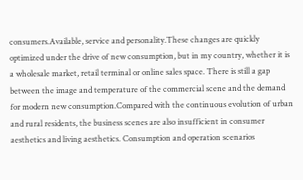consumers.Available, service and personality.These changes are quickly optimized under the drive of new consumption, but in my country, whether it is a wholesale market, retail terminal or online sales space. There is still a gap between the image and temperature of the commercial scene and the demand for modern new consumption.Compared with the continuous evolution of urban and rural residents, the business scenes are also insufficient in consumer aesthetics and living aesthetics. Consumption and operation scenarios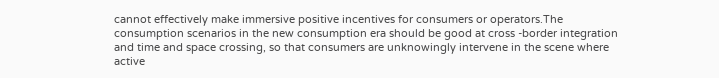cannot effectively make immersive positive incentives for consumers or operators.The consumption scenarios in the new consumption era should be good at cross -border integration and time and space crossing, so that consumers are unknowingly intervene in the scene where active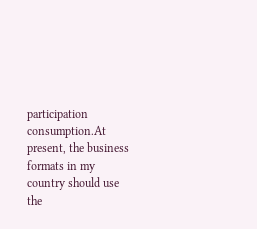participation consumption.At present, the business formats in my country should use the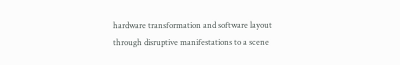hardware transformation and software layout through disruptive manifestations to a scene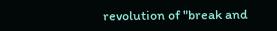revolution of "break and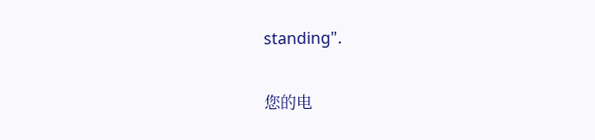standing".


您的电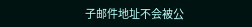子邮件地址不会被公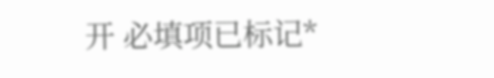开 必填项已标记*